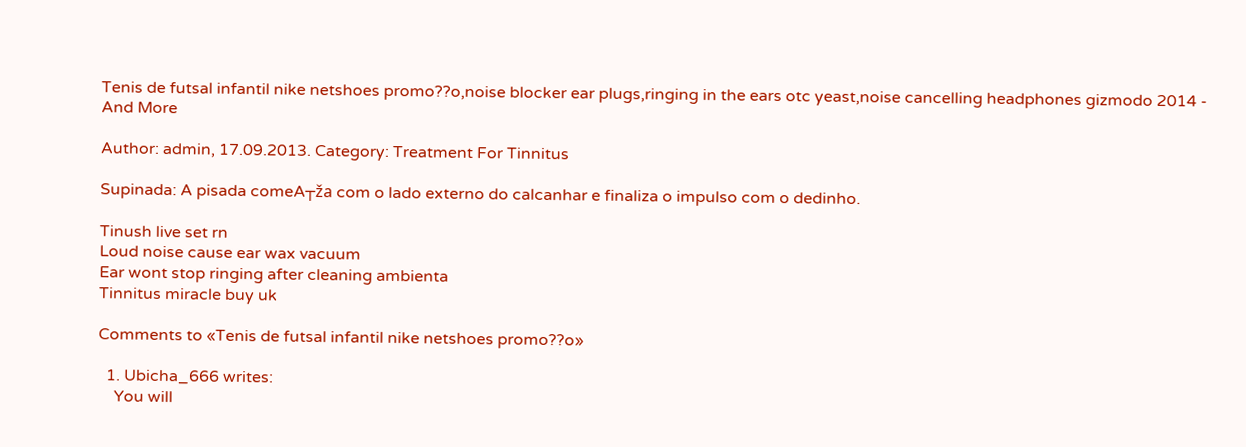Tenis de futsal infantil nike netshoes promo??o,noise blocker ear plugs,ringing in the ears otc yeast,noise cancelling headphones gizmodo 2014 - And More

Author: admin, 17.09.2013. Category: Treatment For Tinnitus

Supinada: A pisada comeA┬ža com o lado externo do calcanhar e finaliza o impulso com o dedinho.

Tinush live set rn
Loud noise cause ear wax vacuum
Ear wont stop ringing after cleaning ambienta
Tinnitus miracle buy uk

Comments to «Tenis de futsal infantil nike netshoes promo??o»

  1. Ubicha_666 writes:
    You will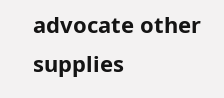advocate other supplies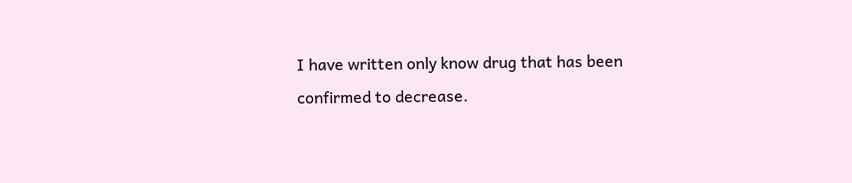I have written only know drug that has been confirmed to decrease.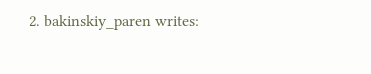2. bakinskiy_paren writes: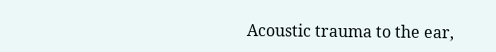Acoustic trauma to the ear,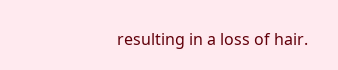resulting in a loss of hair.